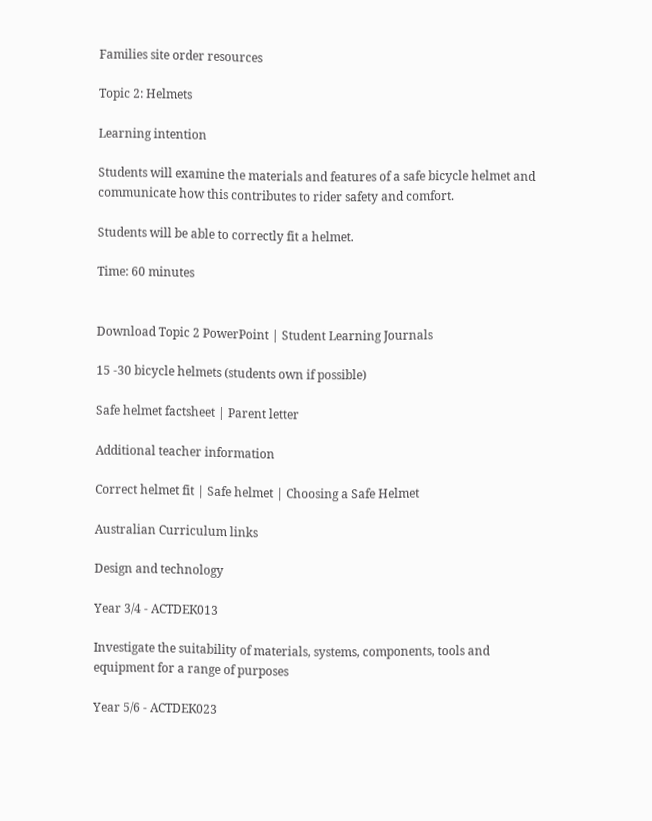Families site order resources

Topic 2: Helmets

Learning intention

Students will examine the materials and features of a safe bicycle helmet and communicate how this contributes to rider safety and comfort.

Students will be able to correctly fit a helmet.

Time: 60 minutes


Download Topic 2 PowerPoint | Student Learning Journals

15 -30 bicycle helmets (students own if possible)

Safe helmet factsheet | Parent letter

Additional teacher information

Correct helmet fit | Safe helmet | Choosing a Safe Helmet

Australian Curriculum links

Design and technology

Year 3/4 - ACTDEK013

Investigate the suitability of materials, systems, components, tools and equipment for a range of purposes

Year 5/6 - ACTDEK023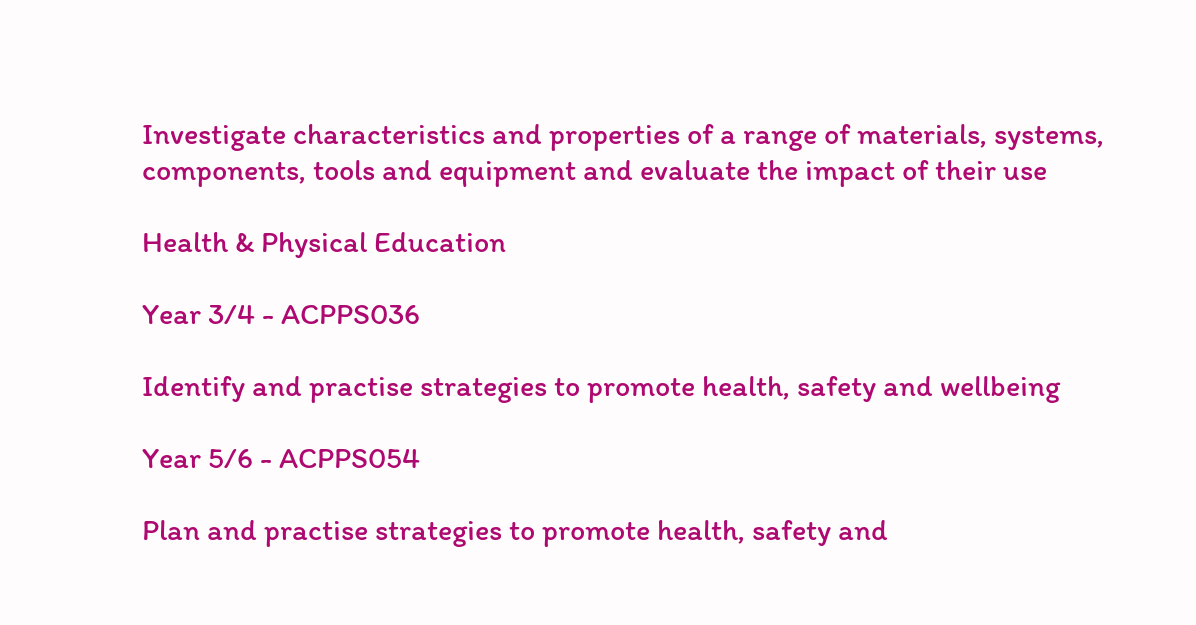Investigate characteristics and properties of a range of materials, systems, components, tools and equipment and evaluate the impact of their use

Health & Physical Education

Year 3/4 - ACPPS036

Identify and practise strategies to promote health, safety and wellbeing

Year 5/6 - ACPPS054

Plan and practise strategies to promote health, safety and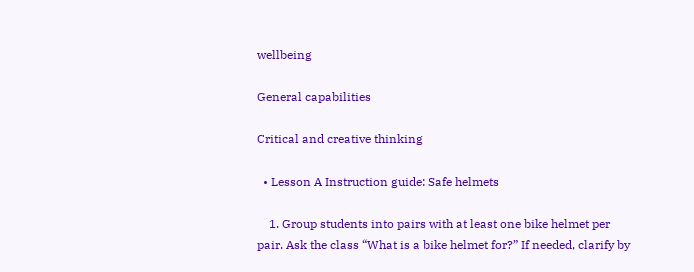wellbeing

General capabilities

Critical and creative thinking

  • Lesson A Instruction guide: Safe helmets

    1. Group students into pairs with at least one bike helmet per pair. Ask the class “What is a bike helmet for?” If needed, clarify by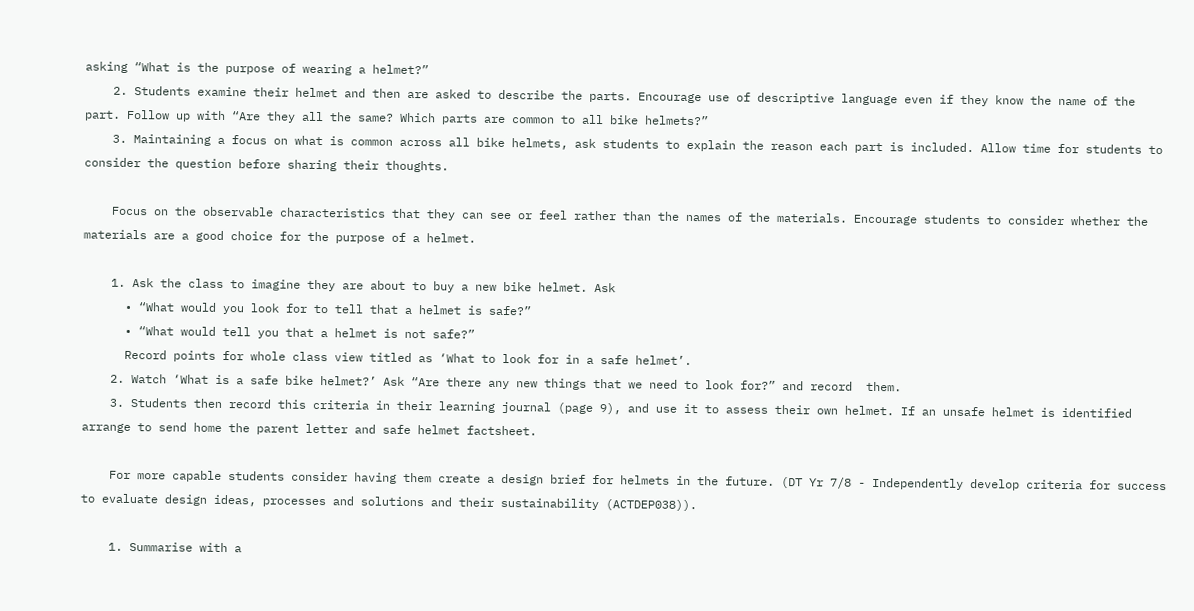asking “What is the purpose of wearing a helmet?”
    2. Students examine their helmet and then are asked to describe the parts. Encourage use of descriptive language even if they know the name of the part. Follow up with “Are they all the same? Which parts are common to all bike helmets?”
    3. Maintaining a focus on what is common across all bike helmets, ask students to explain the reason each part is included. Allow time for students to consider the question before sharing their thoughts.

    Focus on the observable characteristics that they can see or feel rather than the names of the materials. Encourage students to consider whether the materials are a good choice for the purpose of a helmet.

    1. Ask the class to imagine they are about to buy a new bike helmet. Ask
      • “What would you look for to tell that a helmet is safe?”
      • “What would tell you that a helmet is not safe?”
      Record points for whole class view titled as ‘What to look for in a safe helmet’.
    2. Watch ‘What is a safe bike helmet?’ Ask “Are there any new things that we need to look for?” and record  them.
    3. Students then record this criteria in their learning journal (page 9), and use it to assess their own helmet. If an unsafe helmet is identified arrange to send home the parent letter and safe helmet factsheet.

    For more capable students consider having them create a design brief for helmets in the future. (DT Yr 7/8 - Independently develop criteria for success to evaluate design ideas, processes and solutions and their sustainability (ACTDEP038)).

    1. Summarise with a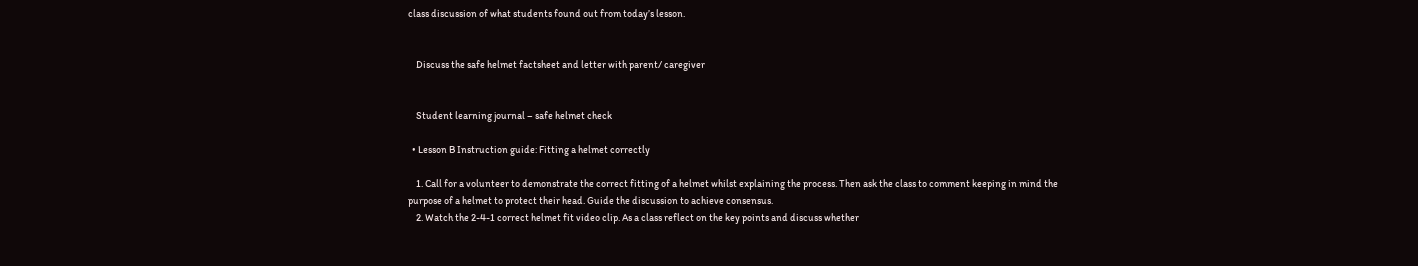class discussion of what students found out from today’s lesson.


    Discuss the safe helmet factsheet and letter with parent/ caregiver


    Student learning journal – safe helmet check

  • Lesson B Instruction guide: Fitting a helmet correctly

    1. Call for a volunteer to demonstrate the correct fitting of a helmet whilst explaining the process. Then ask the class to comment keeping in mind the purpose of a helmet to protect their head. Guide the discussion to achieve consensus.
    2. Watch the 2-4-1 correct helmet fit video clip. As a class reflect on the key points and discuss whether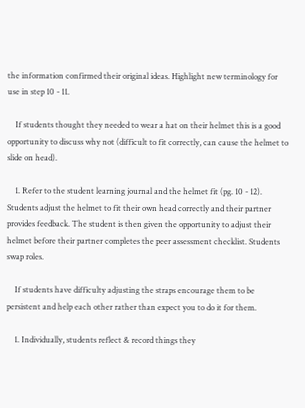the information confirmed their original ideas. Highlight new terminology for use in step 10 - 11.

    If students thought they needed to wear a hat on their helmet this is a good opportunity to discuss why not (difficult to fit correctly, can cause the helmet to slide on head).

    1. Refer to the student learning journal and the helmet fit (pg. 10 - 12). Students adjust the helmet to fit their own head correctly and their partner provides feedback. The student is then given the opportunity to adjust their helmet before their partner completes the peer assessment checklist. Students swap roles.

    If students have difficulty adjusting the straps encourage them to be persistent and help each other rather than expect you to do it for them.

    1. Individually, students reflect & record things they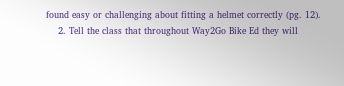found easy or challenging about fitting a helmet correctly (pg. 12).
    2. Tell the class that throughout Way2Go Bike Ed they will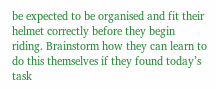be expected to be organised and fit their helmet correctly before they begin riding. Brainstorm how they can learn to do this themselves if they found today’s task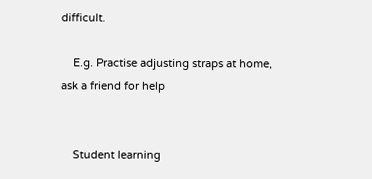difficult.

    E.g. Practise adjusting straps at home, ask a friend for help


    Student learning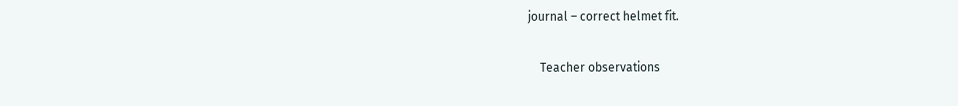journal – correct helmet fit.

    Teacher observations